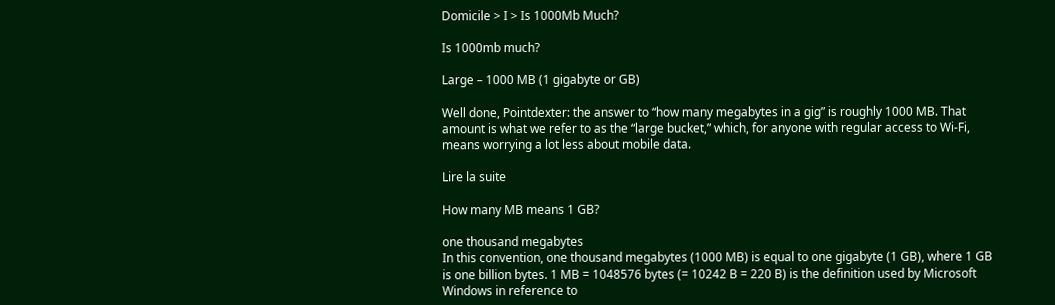Domicile > I > Is 1000Mb Much?

Is 1000mb much?

Large – 1000 MB (1 gigabyte or GB)

Well done, Pointdexter: the answer to “how many megabytes in a gig” is roughly 1000 MB. That amount is what we refer to as the “large bucket,” which, for anyone with regular access to Wi-Fi, means worrying a lot less about mobile data.

Lire la suite

How many MB means 1 GB?

one thousand megabytes
In this convention, one thousand megabytes (1000 MB) is equal to one gigabyte (1 GB), where 1 GB is one billion bytes. 1 MB = 1048576 bytes (= 10242 B = 220 B) is the definition used by Microsoft Windows in reference to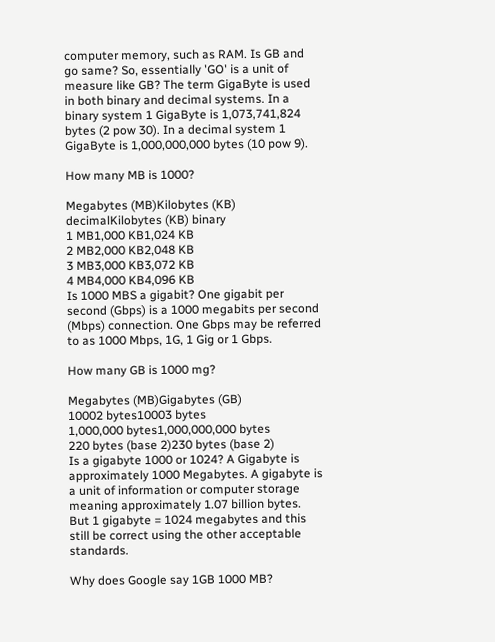computer memory, such as RAM. Is GB and go same? So, essentially 'GO' is a unit of measure like GB? The term GigaByte is used in both binary and decimal systems. In a binary system 1 GigaByte is 1,073,741,824 bytes (2 pow 30). In a decimal system 1 GigaByte is 1,000,000,000 bytes (10 pow 9).

How many MB is 1000?

Megabytes (MB)Kilobytes (KB) decimalKilobytes (KB) binary
1 MB1,000 KB1,024 KB
2 MB2,000 KB2,048 KB
3 MB3,000 KB3,072 KB
4 MB4,000 KB4,096 KB
Is 1000 MBS a gigabit? One gigabit per second (Gbps) is a 1000 megabits per second (Mbps) connection. One Gbps may be referred to as 1000 Mbps, 1G, 1 Gig or 1 Gbps.

How many GB is 1000 mg?

Megabytes (MB)Gigabytes (GB)
10002 bytes10003 bytes
1,000,000 bytes1,000,000,000 bytes
220 bytes (base 2)230 bytes (base 2)
Is a gigabyte 1000 or 1024? A Gigabyte is approximately 1000 Megabytes. A gigabyte is a unit of information or computer storage meaning approximately 1.07 billion bytes. But 1 gigabyte = 1024 megabytes and this still be correct using the other acceptable standards.

Why does Google say 1GB 1000 MB?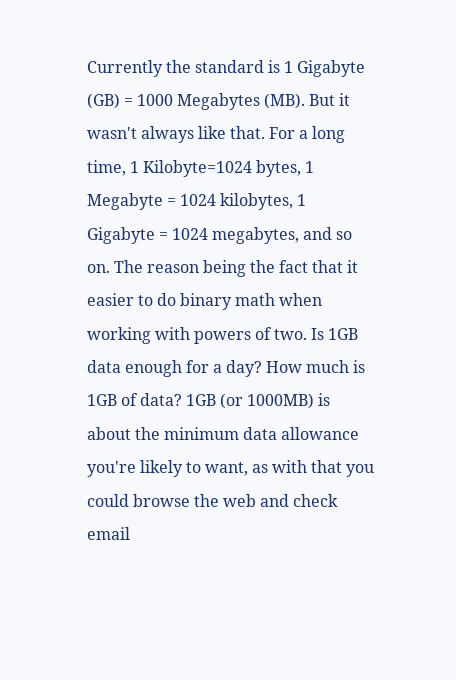Currently the standard is 1 Gigabyte (GB) = 1000 Megabytes (MB). But it wasn't always like that. For a long time, 1 Kilobyte=1024 bytes, 1 Megabyte = 1024 kilobytes, 1 Gigabyte = 1024 megabytes, and so on. The reason being the fact that it easier to do binary math when working with powers of two. Is 1GB data enough for a day? How much is 1GB of data? 1GB (or 1000MB) is about the minimum data allowance you're likely to want, as with that you could browse the web and check email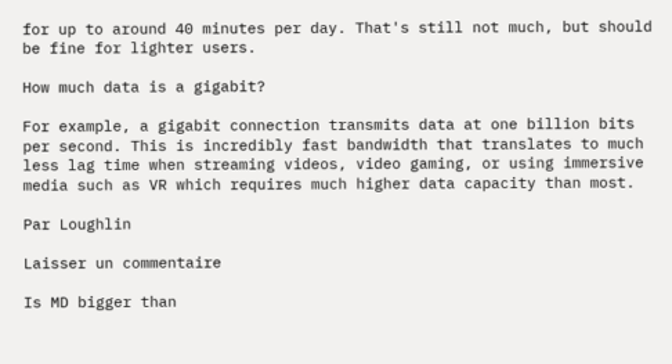for up to around 40 minutes per day. That's still not much, but should be fine for lighter users.

How much data is a gigabit?

For example, a gigabit connection transmits data at one billion bits per second. This is incredibly fast bandwidth that translates to much less lag time when streaming videos, video gaming, or using immersive media such as VR which requires much higher data capacity than most.

Par Loughlin

Laisser un commentaire

Is MD bigger than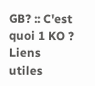GB? :: C'est quoi 1 KO ?
Liens utiles